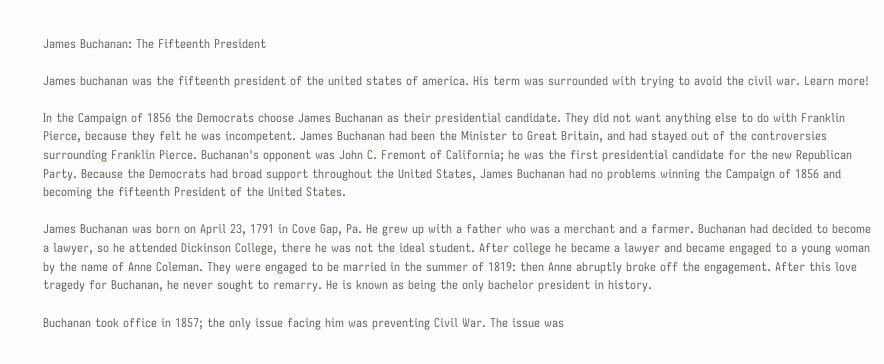James Buchanan: The Fifteenth President

James buchanan was the fifteenth president of the united states of america. His term was surrounded with trying to avoid the civil war. Learn more!

In the Campaign of 1856 the Democrats choose James Buchanan as their presidential candidate. They did not want anything else to do with Franklin Pierce, because they felt he was incompetent. James Buchanan had been the Minister to Great Britain, and had stayed out of the controversies surrounding Franklin Pierce. Buchanan's opponent was John C. Fremont of California; he was the first presidential candidate for the new Republican Party. Because the Democrats had broad support throughout the United States, James Buchanan had no problems winning the Campaign of 1856 and becoming the fifteenth President of the United States.

James Buchanan was born on April 23, 1791 in Cove Gap, Pa. He grew up with a father who was a merchant and a farmer. Buchanan had decided to become a lawyer, so he attended Dickinson College, there he was not the ideal student. After college he became a lawyer and became engaged to a young woman by the name of Anne Coleman. They were engaged to be married in the summer of 1819: then Anne abruptly broke off the engagement. After this love tragedy for Buchanan, he never sought to remarry. He is known as being the only bachelor president in history.

Buchanan took office in 1857; the only issue facing him was preventing Civil War. The issue was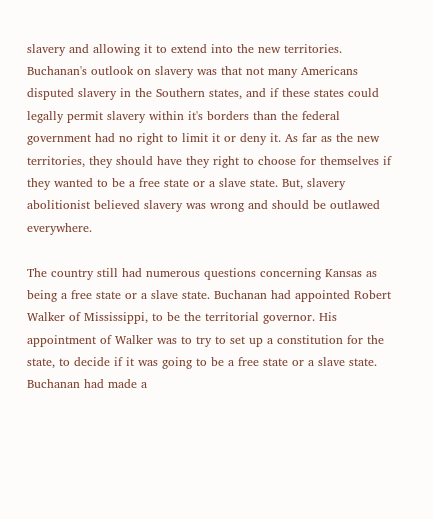slavery and allowing it to extend into the new territories. Buchanan's outlook on slavery was that not many Americans disputed slavery in the Southern states, and if these states could legally permit slavery within it's borders than the federal government had no right to limit it or deny it. As far as the new territories, they should have they right to choose for themselves if they wanted to be a free state or a slave state. But, slavery abolitionist believed slavery was wrong and should be outlawed everywhere.

The country still had numerous questions concerning Kansas as being a free state or a slave state. Buchanan had appointed Robert Walker of Mississippi, to be the territorial governor. His appointment of Walker was to try to set up a constitution for the state, to decide if it was going to be a free state or a slave state. Buchanan had made a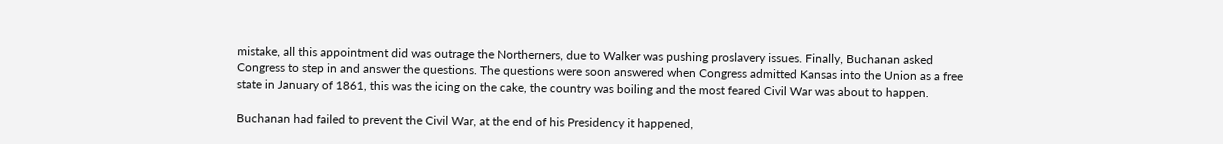mistake, all this appointment did was outrage the Northerners, due to Walker was pushing proslavery issues. Finally, Buchanan asked Congress to step in and answer the questions. The questions were soon answered when Congress admitted Kansas into the Union as a free state in January of 1861, this was the icing on the cake, the country was boiling and the most feared Civil War was about to happen.

Buchanan had failed to prevent the Civil War, at the end of his Presidency it happened,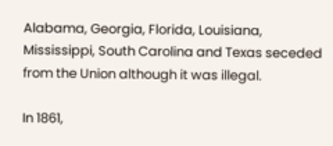Alabama, Georgia, Florida, Louisiana, Mississippi, South Carolina and Texas seceded from the Union although it was illegal.

In 1861,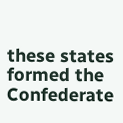these states formed the Confederate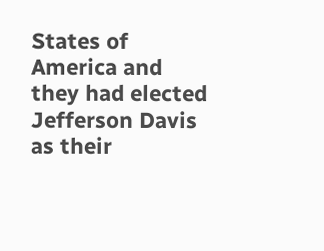States of America and they had elected Jefferson Davis as their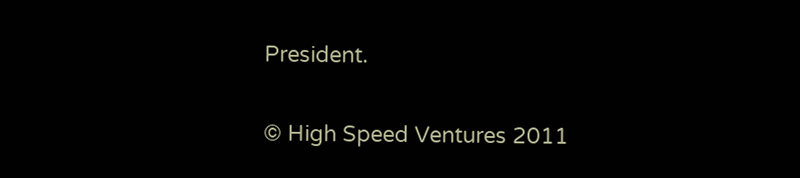President.

© High Speed Ventures 2011